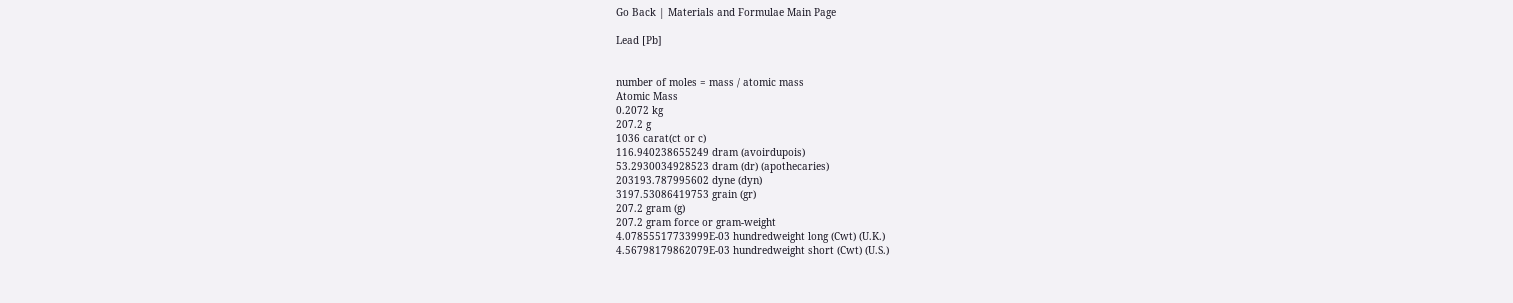Go Back | Materials and Formulae Main Page

Lead [Pb]


number of moles = mass / atomic mass
Atomic Mass
0.2072 kg
207.2 g
1036 carat(ct or c)
116.940238655249 dram (avoirdupois)
53.2930034928523 dram (dr) (apothecaries)
203193.787995602 dyne (dyn)
3197.53086419753 grain (gr)
207.2 gram (g)
207.2 gram force or gram-weight
4.07855517733999E-03 hundredweight long (Cwt) (U.K.)
4.56798179862079E-03 hundredweight short (Cwt) (U.S.)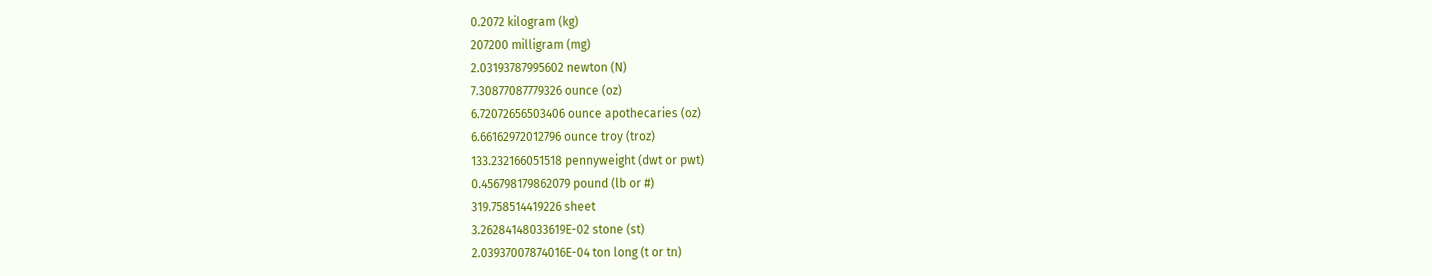0.2072 kilogram (kg)
207200 milligram (mg)
2.03193787995602 newton (N)
7.30877087779326 ounce (oz)
6.72072656503406 ounce apothecaries (oz)
6.66162972012796 ounce troy (troz)
133.232166051518 pennyweight (dwt or pwt)
0.456798179862079 pound (lb or #)
319.758514419226 sheet
3.26284148033619E-02 stone (st)
2.03937007874016E-04 ton long (t or tn)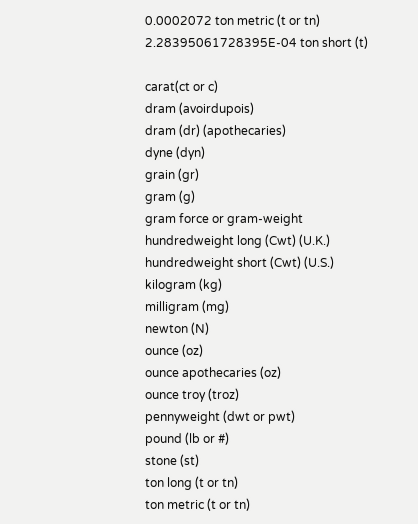0.0002072 ton metric (t or tn)
2.28395061728395E-04 ton short (t)

carat(ct or c)
dram (avoirdupois)
dram (dr) (apothecaries)
dyne (dyn)
grain (gr)
gram (g)
gram force or gram-weight
hundredweight long (Cwt) (U.K.)
hundredweight short (Cwt) (U.S.)
kilogram (kg)
milligram (mg)
newton (N)
ounce (oz)
ounce apothecaries (oz)
ounce troy (troz)
pennyweight (dwt or pwt)
pound (lb or #)
stone (st)
ton long (t or tn)
ton metric (t or tn)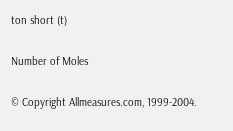ton short (t)

Number of Moles

© Copyright Allmeasures.com, 1999-2004.